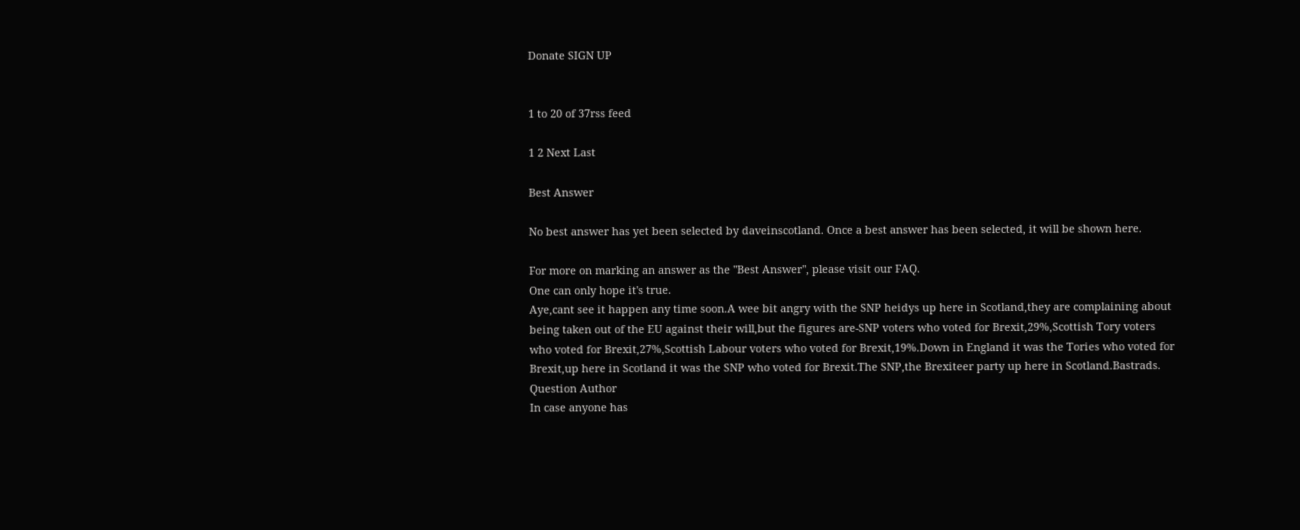Donate SIGN UP


1 to 20 of 37rss feed

1 2 Next Last

Best Answer

No best answer has yet been selected by daveinscotland. Once a best answer has been selected, it will be shown here.

For more on marking an answer as the "Best Answer", please visit our FAQ.
One can only hope it's true.
Aye,cant see it happen any time soon.A wee bit angry with the SNP heidys up here in Scotland,they are complaining about being taken out of the EU against their will,but the figures are-SNP voters who voted for Brexit,29%,Scottish Tory voters who voted for Brexit,27%,Scottish Labour voters who voted for Brexit,19%.Down in England it was the Tories who voted for Brexit,up here in Scotland it was the SNP who voted for Brexit.The SNP,the Brexiteer party up here in Scotland.Bastrads.
Question Author
In case anyone has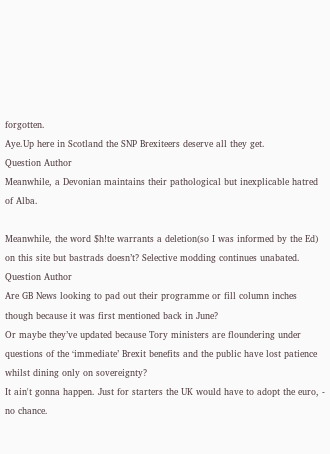forgotten.
Aye.Up here in Scotland the SNP Brexiteers deserve all they get.
Question Author
Meanwhile, a Devonian maintains their pathological but inexplicable hatred of Alba.

Meanwhile, the word $h!te warrants a deletion(so I was informed by the Ed) on this site but bastrads doesn’t? Selective modding continues unabated.
Question Author
Are GB News looking to pad out their programme or fill column inches though because it was first mentioned back in June?
Or maybe they’ve updated because Tory ministers are floundering under questions of the ‘immediate’ Brexit benefits and the public have lost patience whilst dining only on sovereignty?
It ain't gonna happen. Just for starters the UK would have to adopt the euro, - no chance.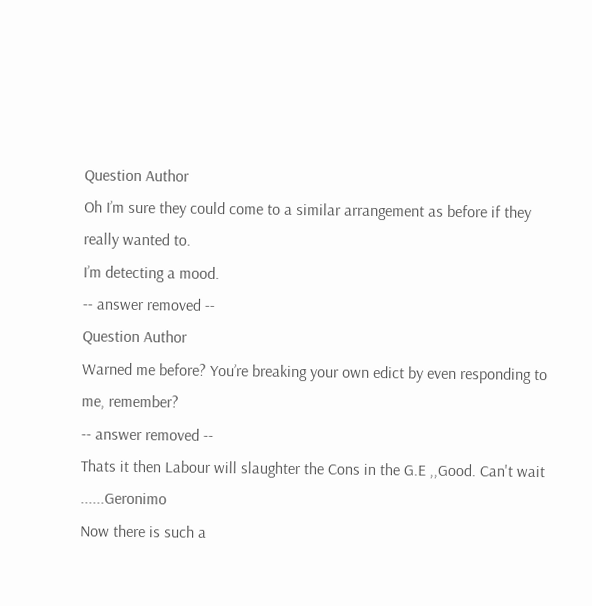Question Author
Oh I’m sure they could come to a similar arrangement as before if they really wanted to.
I’m detecting a mood.
-- answer removed --
Question Author
Warned me before? You’re breaking your own edict by even responding to me, remember?
-- answer removed --
Thats it then Labour will slaughter the Cons in the G.E ,,Good. Can't wait ......Geronimo
Now there is such a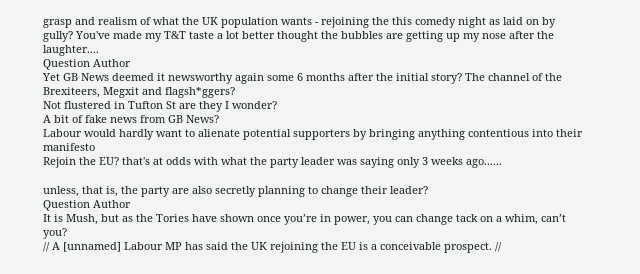grasp and realism of what the UK population wants - rejoining the this comedy night as laid on by gully? You've made my T&T taste a lot better thought the bubbles are getting up my nose after the laughter....
Question Author
Yet GB News deemed it newsworthy again some 6 months after the initial story? The channel of the Brexiteers, Megxit and flagsh*ggers?
Not flustered in Tufton St are they I wonder?
A bit of fake news from GB News?
Labour would hardly want to alienate potential supporters by bringing anything contentious into their manifesto
Rejoin the EU? that's at odds with what the party leader was saying only 3 weeks ago......

unless, that is, the party are also secretly planning to change their leader?
Question Author
It is Mush, but as the Tories have shown once you’re in power, you can change tack on a whim, can’t you?
// A [unnamed] Labour MP has said the UK rejoining the EU is a conceivable prospect. //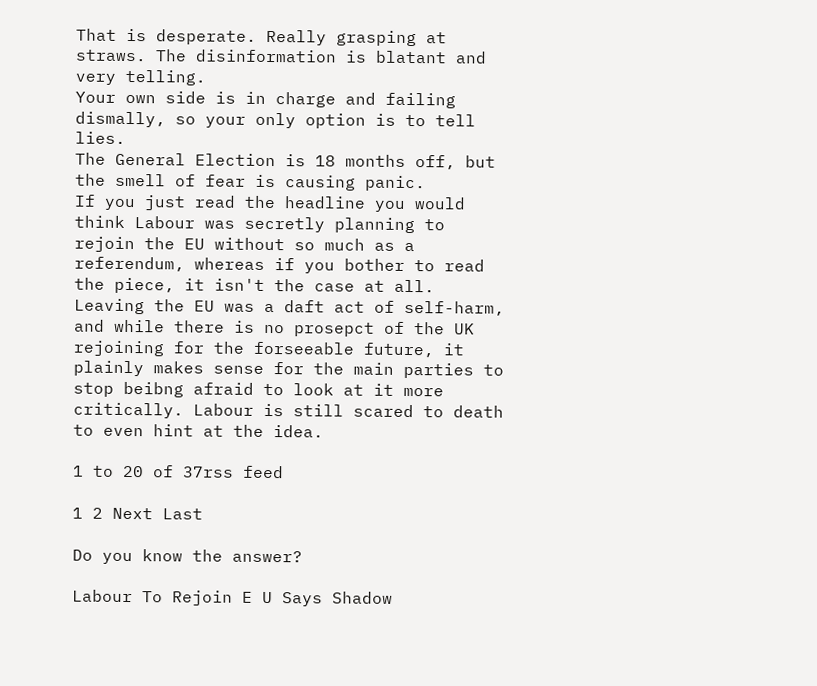That is desperate. Really grasping at straws. The disinformation is blatant and very telling.
Your own side is in charge and failing dismally, so your only option is to tell lies.
The General Election is 18 months off, but the smell of fear is causing panic.
If you just read the headline you would think Labour was secretly planning to rejoin the EU without so much as a referendum, whereas if you bother to read the piece, it isn't the case at all.
Leaving the EU was a daft act of self-harm, and while there is no prosepct of the UK rejoining for the forseeable future, it plainly makes sense for the main parties to stop beibng afraid to look at it more critically. Labour is still scared to death to even hint at the idea.

1 to 20 of 37rss feed

1 2 Next Last

Do you know the answer?

Labour To Rejoin E U Says Shadow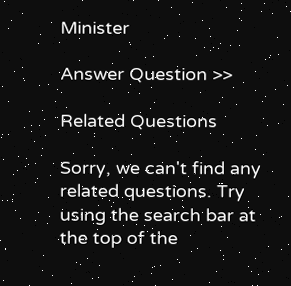Minister

Answer Question >>

Related Questions

Sorry, we can't find any related questions. Try using the search bar at the top of the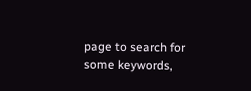page to search for some keywords,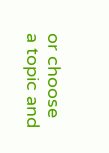or choose a topic and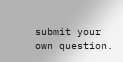submit your own question.